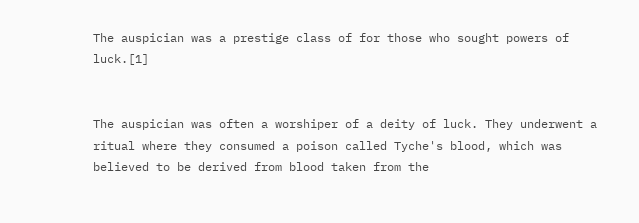The auspician was a prestige class of for those who sought powers of luck.[1]


The auspician was often a worshiper of a deity of luck. They underwent a ritual where they consumed a poison called Tyche's blood, which was believed to be derived from blood taken from the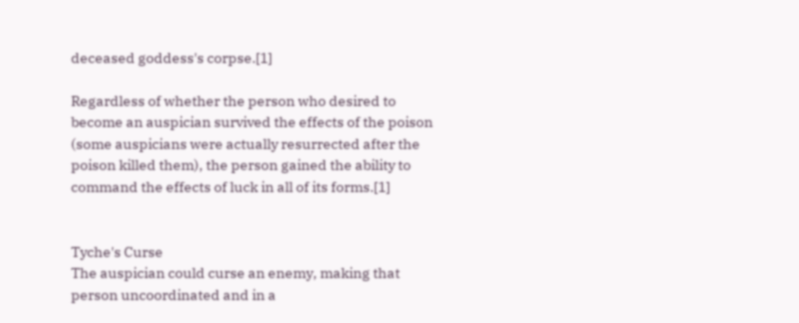deceased goddess's corpse.[1]

Regardless of whether the person who desired to become an auspician survived the effects of the poison (some auspicians were actually resurrected after the poison killed them), the person gained the ability to command the effects of luck in all of its forms.[1]


Tyche's Curse
The auspician could curse an enemy, making that person uncoordinated and in a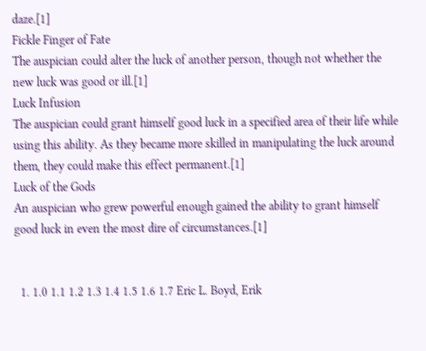daze.[1]
Fickle Finger of Fate
The auspician could alter the luck of another person, though not whether the new luck was good or ill.[1]
Luck Infusion
The auspician could grant himself good luck in a specified area of their life while using this ability. As they became more skilled in manipulating the luck around them, they could make this effect permanent.[1]
Luck of the Gods
An auspician who grew powerful enough gained the ability to grant himself good luck in even the most dire of circumstances.[1]


  1. 1.0 1.1 1.2 1.3 1.4 1.5 1.6 1.7 Eric L. Boyd, Erik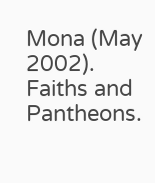Mona (May 2002). Faiths and Pantheons.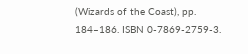(Wizards of the Coast), pp. 184–186. ISBN 0-7869-2759-3.